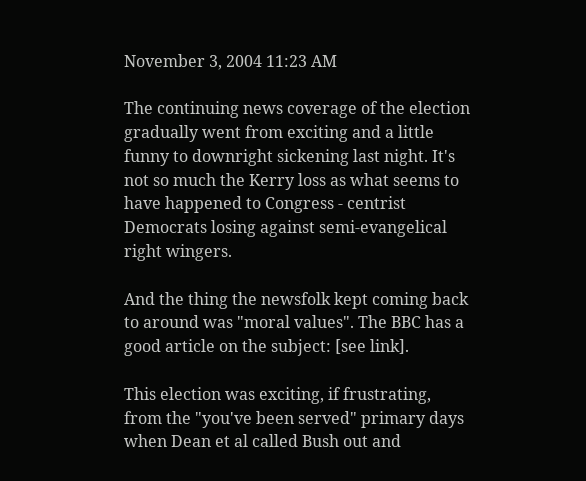November 3, 2004 11:23 AM

The continuing news coverage of the election gradually went from exciting and a little funny to downright sickening last night. It's not so much the Kerry loss as what seems to have happened to Congress - centrist Democrats losing against semi-evangelical right wingers.

And the thing the newsfolk kept coming back to around was "moral values". The BBC has a good article on the subject: [see link].

This election was exciting, if frustrating, from the "you've been served" primary days when Dean et al called Bush out and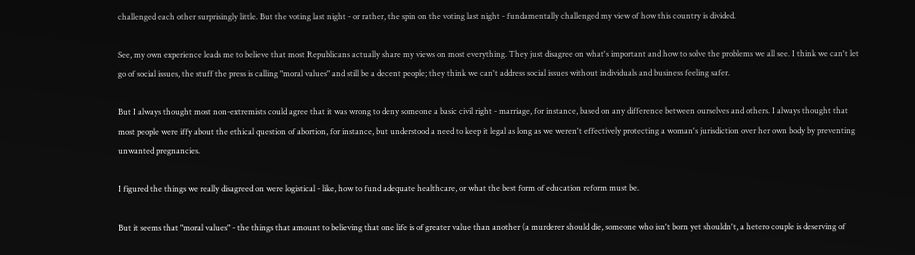challenged each other surprisingly little. But the voting last night - or rather, the spin on the voting last night - fundamentally challenged my view of how this country is divided.

See, my own experience leads me to believe that most Republicans actually share my views on most everything. They just disagree on what's important and how to solve the problems we all see. I think we can't let go of social issues, the stuff the press is calling "moral values" and still be a decent people; they think we can't address social issues without individuals and business feeling safer.

But I always thought most non-extremists could agree that it was wrong to deny someone a basic civil right - marriage, for instance, based on any difference between ourselves and others. I always thought that most people were iffy about the ethical question of abortion, for instance, but understood a need to keep it legal as long as we weren't effectively protecting a woman's jurisdiction over her own body by preventing unwanted pregnancies.

I figured the things we really disagreed on were logistical - like, how to fund adequate healthcare, or what the best form of education reform must be.

But it seems that "moral values" - the things that amount to believing that one life is of greater value than another (a murderer should die, someone who isn't born yet shouldn't, a hetero couple is deserving of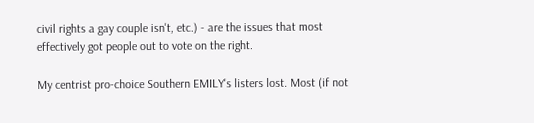civil rights a gay couple isn't, etc.) - are the issues that most effectively got people out to vote on the right.

My centrist pro-choice Southern EMILY's listers lost. Most (if not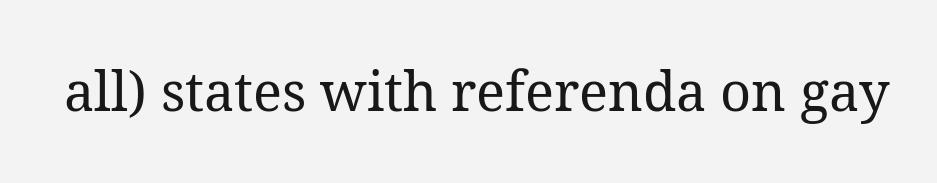all) states with referenda on gay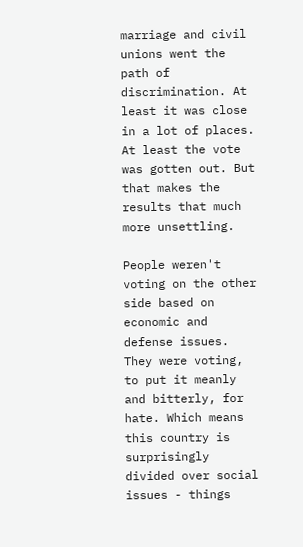marriage and civil unions went the path of discrimination. At least it was close in a lot of places. At least the vote was gotten out. But that makes the results that much more unsettling.

People weren't voting on the other side based on economic and defense issues. They were voting, to put it meanly and bitterly, for hate. Which means this country is surprisingly divided over social issues - things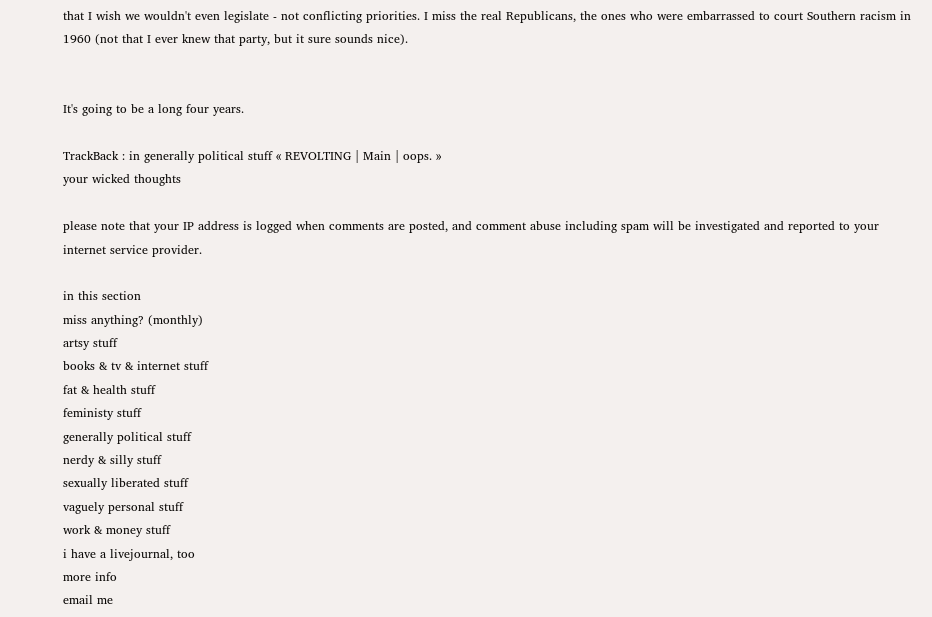that I wish we wouldn't even legislate - not conflicting priorities. I miss the real Republicans, the ones who were embarrassed to court Southern racism in 1960 (not that I ever knew that party, but it sure sounds nice).


It's going to be a long four years.

TrackBack : in generally political stuff « REVOLTING | Main | oops. »
your wicked thoughts

please note that your IP address is logged when comments are posted, and comment abuse including spam will be investigated and reported to your internet service provider.

in this section
miss anything? (monthly)
artsy stuff
books & tv & internet stuff
fat & health stuff
feministy stuff
generally political stuff
nerdy & silly stuff
sexually liberated stuff
vaguely personal stuff
work & money stuff
i have a livejournal, too
more info
email me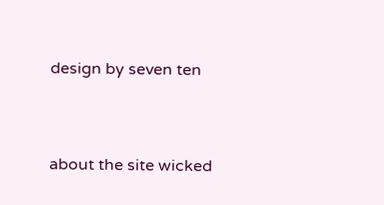design by seven ten


about the site wicked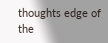thoughts edge of the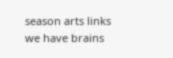season arts links we have brains